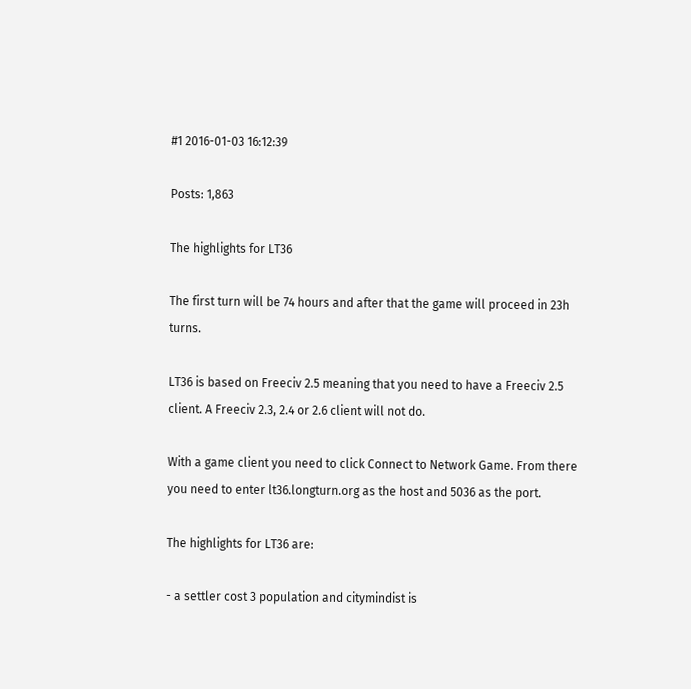#1 2016-01-03 16:12:39

Posts: 1,863

The highlights for LT36

The first turn will be 74 hours and after that the game will proceed in 23h turns.

LT36 is based on Freeciv 2.5 meaning that you need to have a Freeciv 2.5 client. A Freeciv 2.3, 2.4 or 2.6 client will not do.

With a game client you need to click Connect to Network Game. From there you need to enter lt36.longturn.org as the host and 5036 as the port.

The highlights for LT36 are:

- a settler cost 3 population and citymindist is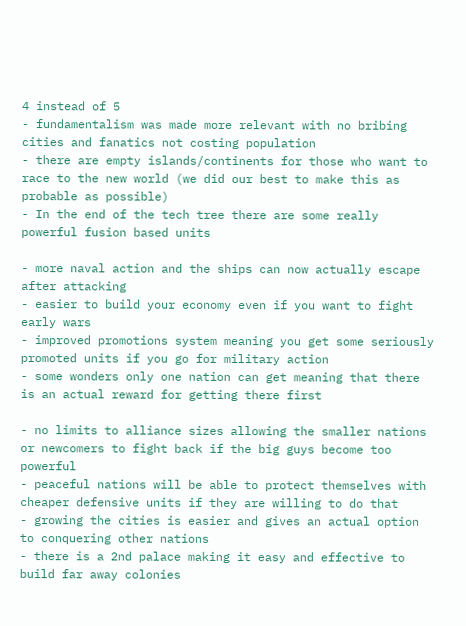4 instead of 5
- fundamentalism was made more relevant with no bribing cities and fanatics not costing population
- there are empty islands/continents for those who want to race to the new world (we did our best to make this as probable as possible)
- In the end of the tech tree there are some really powerful fusion based units

- more naval action and the ships can now actually escape after attacking
- easier to build your economy even if you want to fight early wars
- improved promotions system meaning you get some seriously promoted units if you go for military action
- some wonders only one nation can get meaning that there is an actual reward for getting there first

- no limits to alliance sizes allowing the smaller nations or newcomers to fight back if the big guys become too powerful
- peaceful nations will be able to protect themselves with cheaper defensive units if they are willing to do that
- growing the cities is easier and gives an actual option to conquering other nations
- there is a 2nd palace making it easy and effective to build far away colonies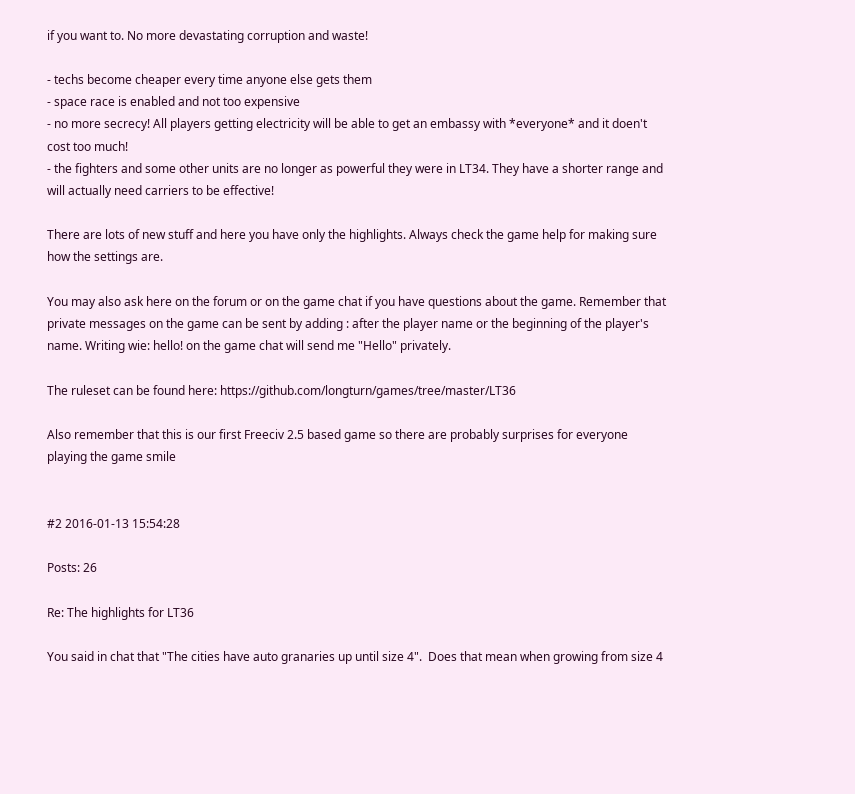if you want to. No more devastating corruption and waste!

- techs become cheaper every time anyone else gets them
- space race is enabled and not too expensive
- no more secrecy! All players getting electricity will be able to get an embassy with *everyone* and it doen't cost too much!
- the fighters and some other units are no longer as powerful they were in LT34. They have a shorter range and will actually need carriers to be effective!

There are lots of new stuff and here you have only the highlights. Always check the game help for making sure how the settings are.

You may also ask here on the forum or on the game chat if you have questions about the game. Remember that private messages on the game can be sent by adding : after the player name or the beginning of the player's name. Writing wie: hello! on the game chat will send me "Hello" privately.

The ruleset can be found here: https://github.com/longturn/games/tree/master/LT36

Also remember that this is our first Freeciv 2.5 based game so there are probably surprises for everyone playing the game smile


#2 2016-01-13 15:54:28

Posts: 26

Re: The highlights for LT36

You said in chat that "The cities have auto granaries up until size 4".  Does that mean when growing from size 4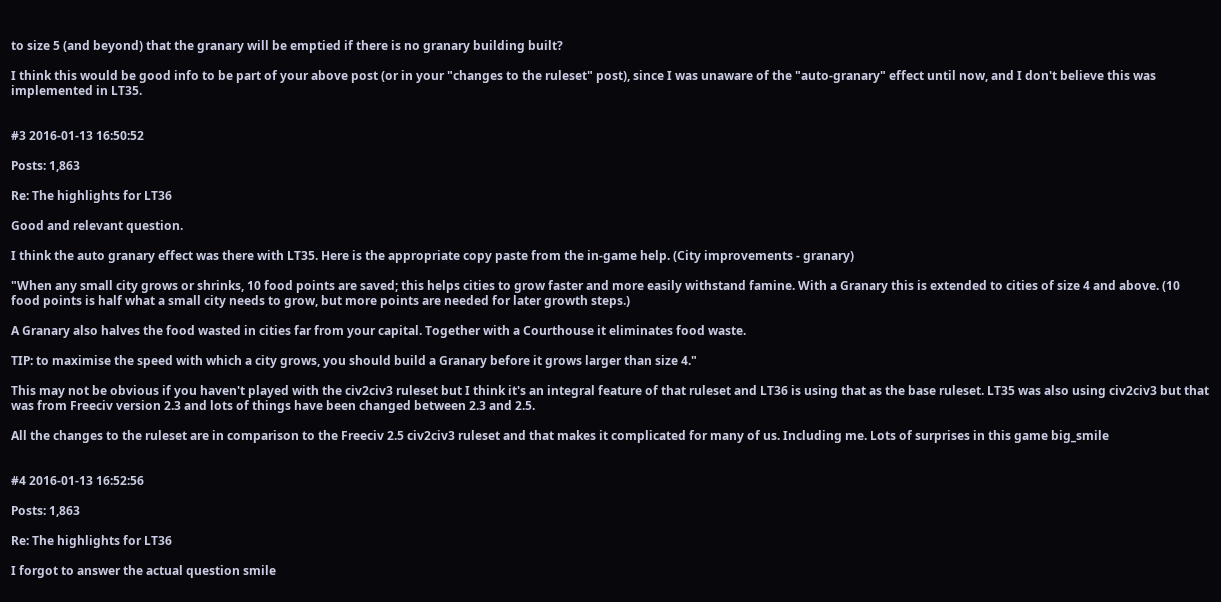to size 5 (and beyond) that the granary will be emptied if there is no granary building built?

I think this would be good info to be part of your above post (or in your "changes to the ruleset" post), since I was unaware of the "auto-granary" effect until now, and I don't believe this was implemented in LT35.


#3 2016-01-13 16:50:52

Posts: 1,863

Re: The highlights for LT36

Good and relevant question.

I think the auto granary effect was there with LT35. Here is the appropriate copy paste from the in-game help. (City improvements - granary)

"When any small city grows or shrinks, 10 food points are saved; this helps cities to grow faster and more easily withstand famine. With a Granary this is extended to cities of size 4 and above. (10 food points is half what a small city needs to grow, but more points are needed for later growth steps.)

A Granary also halves the food wasted in cities far from your capital. Together with a Courthouse it eliminates food waste.

TIP: to maximise the speed with which a city grows, you should build a Granary before it grows larger than size 4."

This may not be obvious if you haven't played with the civ2civ3 ruleset but I think it's an integral feature of that ruleset and LT36 is using that as the base ruleset. LT35 was also using civ2civ3 but that was from Freeciv version 2.3 and lots of things have been changed between 2.3 and 2.5.

All the changes to the ruleset are in comparison to the Freeciv 2.5 civ2civ3 ruleset and that makes it complicated for many of us. Including me. Lots of surprises in this game big_smile


#4 2016-01-13 16:52:56

Posts: 1,863

Re: The highlights for LT36

I forgot to answer the actual question smile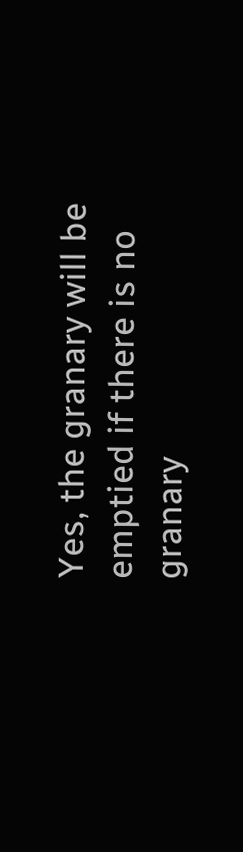Yes, the granary will be emptied if there is no granary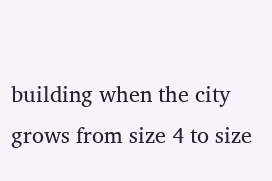building when the city grows from size 4 to size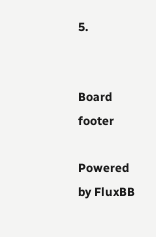5.


Board footer

Powered by FluxBB